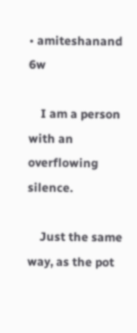• amiteshanand 6w

    I am a person with an overflowing silence.

    Just the same way, as the pot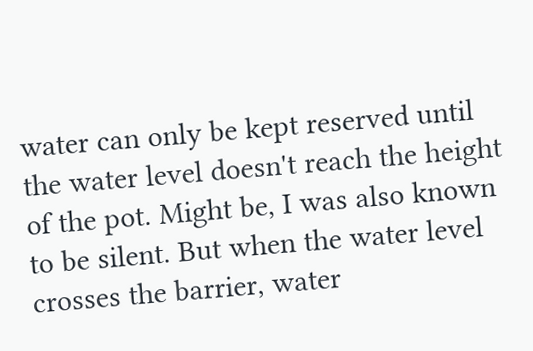water can only be kept reserved until the water level doesn't reach the height of the pot. Might be, I was also known to be silent. But when the water level crosses the barrier, water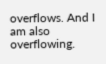overflows. And I am also overflowing.